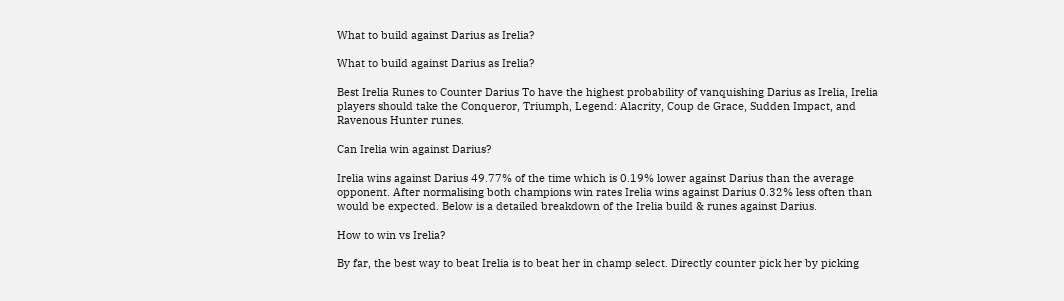What to build against Darius as Irelia?

What to build against Darius as Irelia?

Best Irelia Runes to Counter Darius To have the highest probability of vanquishing Darius as Irelia, Irelia players should take the Conqueror, Triumph, Legend: Alacrity, Coup de Grace, Sudden Impact, and Ravenous Hunter runes.

Can Irelia win against Darius?

Irelia wins against Darius 49.77% of the time which is 0.19% lower against Darius than the average opponent. After normalising both champions win rates Irelia wins against Darius 0.32% less often than would be expected. Below is a detailed breakdown of the Irelia build & runes against Darius.

How to win vs Irelia?

By far, the best way to beat Irelia is to beat her in champ select. Directly counter pick her by picking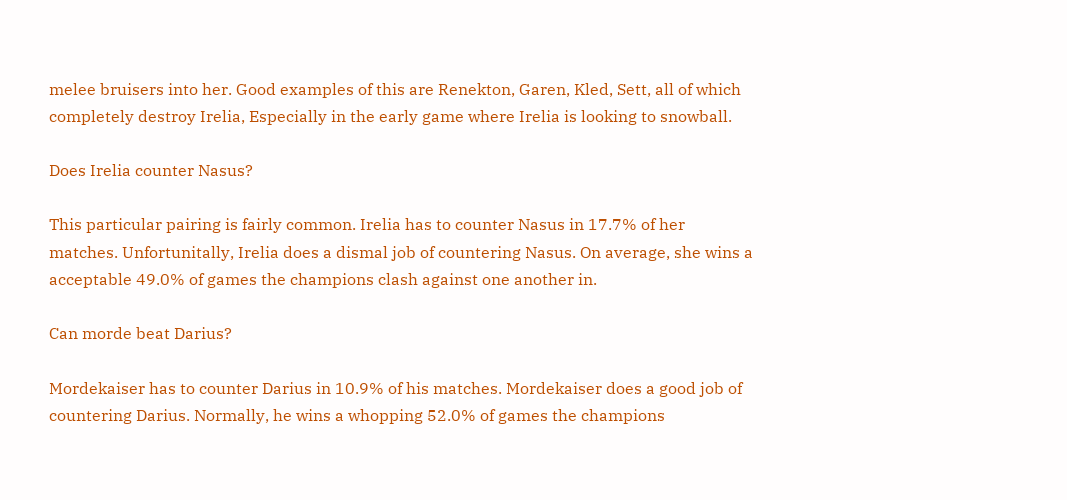melee bruisers into her. Good examples of this are Renekton, Garen, Kled, Sett, all of which completely destroy Irelia, Especially in the early game where Irelia is looking to snowball.

Does Irelia counter Nasus?

This particular pairing is fairly common. Irelia has to counter Nasus in 17.7% of her matches. Unfortunitally, Irelia does a dismal job of countering Nasus. On average, she wins a acceptable 49.0% of games the champions clash against one another in.

Can morde beat Darius?

Mordekaiser has to counter Darius in 10.9% of his matches. Mordekaiser does a good job of countering Darius. Normally, he wins a whopping 52.0% of games the champions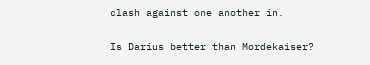clash against one another in.

Is Darius better than Mordekaiser?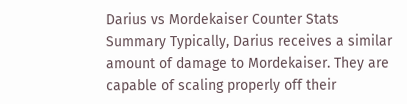Darius vs Mordekaiser Counter Stats Summary Typically, Darius receives a similar amount of damage to Mordekaiser. They are capable of scaling properly off their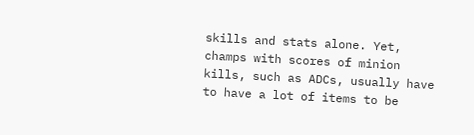skills and stats alone. Yet, champs with scores of minion kills, such as ADCs, usually have to have a lot of items to be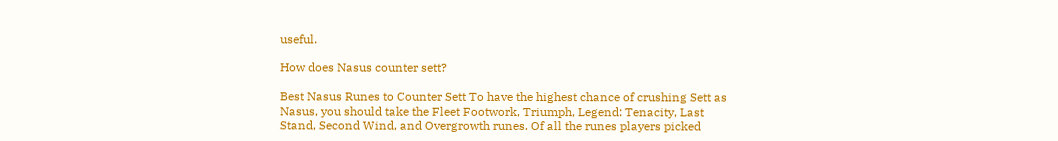useful.

How does Nasus counter sett?

Best Nasus Runes to Counter Sett To have the highest chance of crushing Sett as Nasus, you should take the Fleet Footwork, Triumph, Legend: Tenacity, Last Stand, Second Wind, and Overgrowth runes. Of all the runes players picked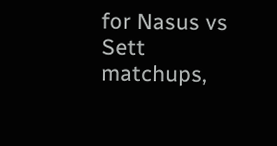for Nasus vs Sett matchups,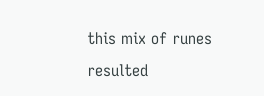this mix of runes resulted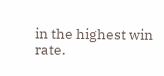in the highest win rate.